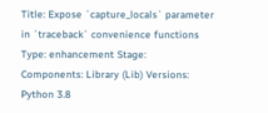Title: Expose `capture_locals` parameter in `traceback` convenience functions
Type: enhancement Stage:
Components: Library (Lib) Versions: Python 3.8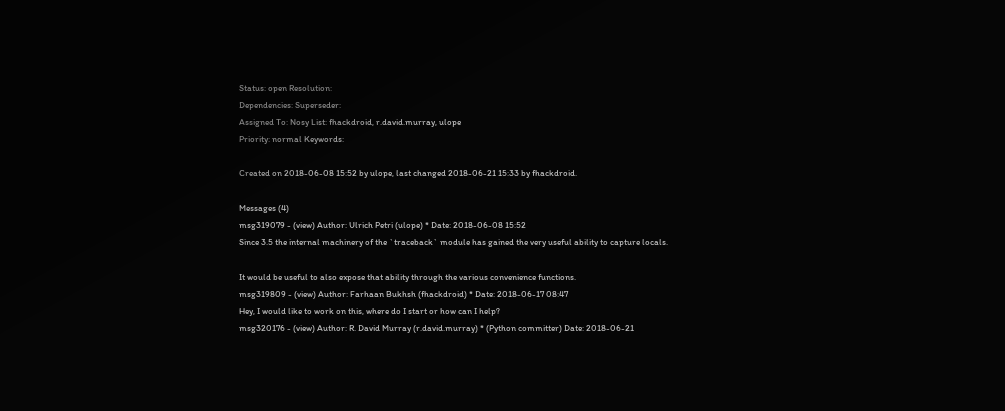Status: open Resolution:
Dependencies: Superseder:
Assigned To: Nosy List: fhackdroid, r.david.murray, ulope
Priority: normal Keywords:

Created on 2018-06-08 15:52 by ulope, last changed 2018-06-21 15:33 by fhackdroid.

Messages (4)
msg319079 - (view) Author: Ulrich Petri (ulope) * Date: 2018-06-08 15:52
Since 3.5 the internal machinery of the `traceback` module has gained the very useful ability to capture locals.

It would be useful to also expose that ability through the various convenience functions.
msg319809 - (view) Author: Farhaan Bukhsh (fhackdroid) * Date: 2018-06-17 08:47
Hey, I would like to work on this, where do I start or how can I help?
msg320176 - (view) Author: R. David Murray (r.david.murray) * (Python committer) Date: 2018-06-21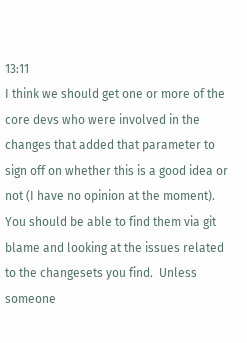13:11
I think we should get one or more of the core devs who were involved in the changes that added that parameter to sign off on whether this is a good idea or not (I have no opinion at the moment).  You should be able to find them via git blame and looking at the issues related to the changesets you find.  Unless someone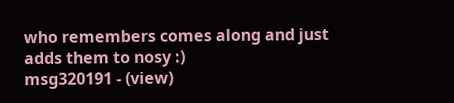who remembers comes along and just adds them to nosy :)
msg320191 - (view)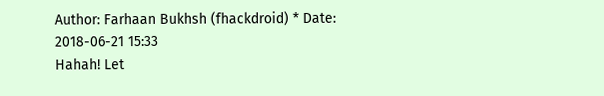Author: Farhaan Bukhsh (fhackdroid) * Date: 2018-06-21 15:33
Hahah! Let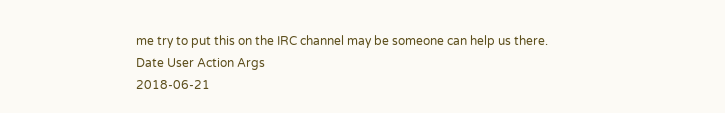me try to put this on the IRC channel may be someone can help us there.
Date User Action Args
2018-06-21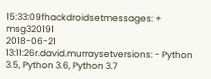15:33:09fhackdroidsetmessages: + msg320191
2018-06-21 13:11:26r.david.murraysetversions: - Python 3.5, Python 3.6, Python 3.7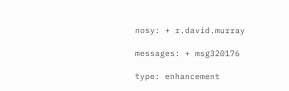nosy: + r.david.murray

messages: + msg320176

type: enhancement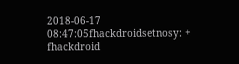2018-06-17 08:47:05fhackdroidsetnosy: + fhackdroid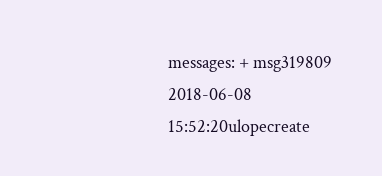messages: + msg319809
2018-06-08 15:52:20ulopecreate